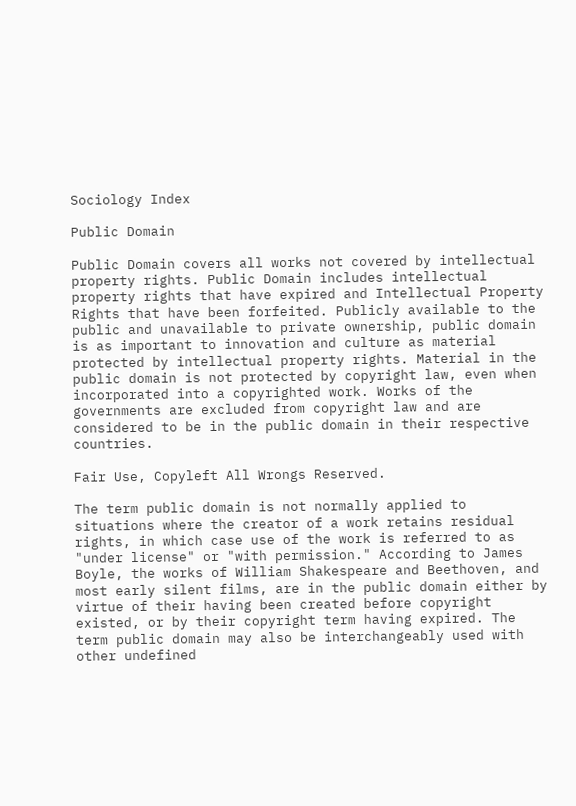Sociology Index

Public Domain

Public Domain covers all works not covered by intellectual property rights. Public Domain includes intellectual property rights that have expired and Intellectual Property Rights that have been forfeited. Publicly available to the public and unavailable to private ownership, public domain is as important to innovation and culture as material protected by intellectual property rights. Material in the public domain is not protected by copyright law, even when incorporated into a copyrighted work. Works of the governments are excluded from copyright law and are considered to be in the public domain in their respective countries.

Fair Use, Copyleft All Wrongs Reserved.

The term public domain is not normally applied to situations where the creator of a work retains residual rights, in which case use of the work is referred to as "under license" or "with permission." According to James Boyle, the works of William Shakespeare and Beethoven, and most early silent films, are in the public domain either by virtue of their having been created before copyright existed, or by their copyright term having expired. The term public domain may also be interchangeably used with other undefined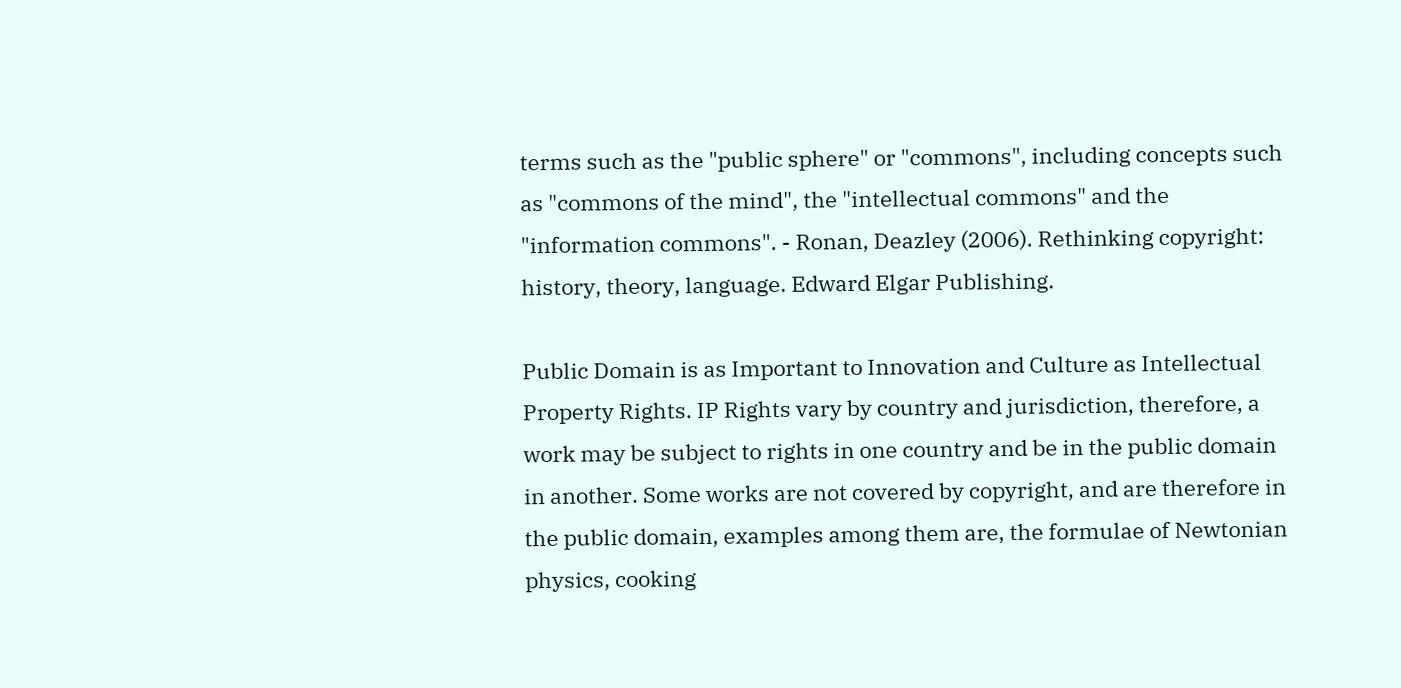terms such as the "public sphere" or "commons", including concepts such as "commons of the mind", the "intellectual commons" and the "information commons". - Ronan, Deazley (2006). Rethinking copyright: history, theory, language. Edward Elgar Publishing.

Public Domain is as Important to Innovation and Culture as Intellectual Property Rights. IP Rights vary by country and jurisdiction, therefore, a work may be subject to rights in one country and be in the public domain in another. Some works are not covered by copyright, and are therefore in the public domain, examples among them are, the formulae of Newtonian physics, cooking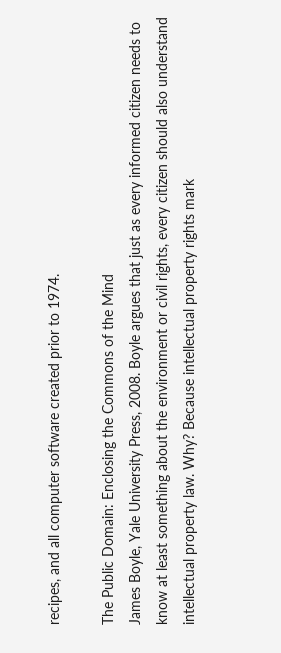recipes, and all computer software created prior to 1974.

The Public Domain: Enclosing the Commons of the Mind
James Boyle, Yale University Press, 2008. Boyle argues that just as every informed citizen needs to know at least something about the environment or civil rights, every citizen should also understand intellectual property law. Why? Because intellectual property rights mark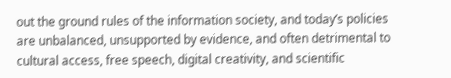out the ground rules of the information society, and today’s policies are unbalanced, unsupported by evidence, and often detrimental to cultural access, free speech, digital creativity, and scientific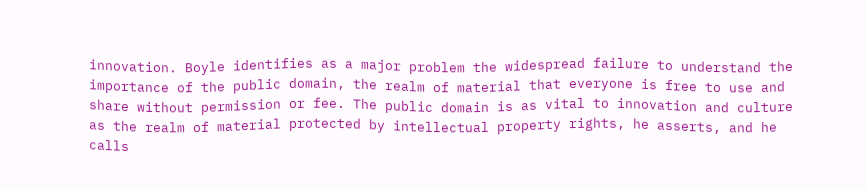innovation. Boyle identifies as a major problem the widespread failure to understand the importance of the public domain, the realm of material that everyone is free to use and share without permission or fee. The public domain is as vital to innovation and culture as the realm of material protected by intellectual property rights, he asserts, and he calls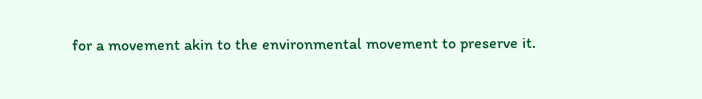for a movement akin to the environmental movement to preserve it.